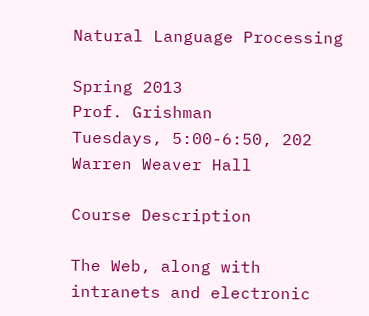Natural Language Processing

Spring 2013
Prof. Grishman
Tuesdays, 5:00-6:50, 202 Warren Weaver Hall

Course Description

The Web, along with intranets and electronic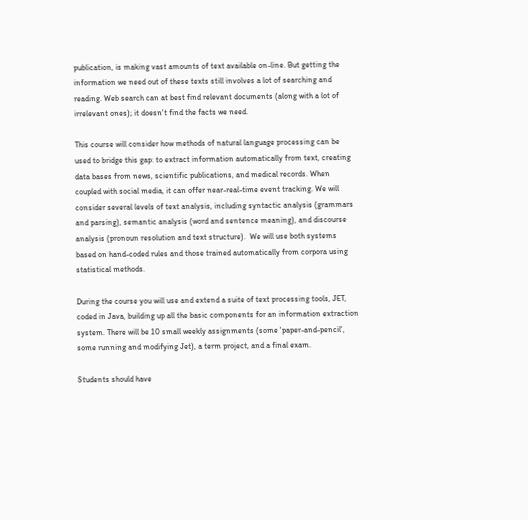publication, is making vast amounts of text available on-line. But getting the information we need out of these texts still involves a lot of searching and reading. Web search can at best find relevant documents (along with a lot of irrelevant ones); it doesn't find the facts we need.

This course will consider how methods of natural language processing can be used to bridge this gap: to extract information automatically from text, creating data bases from news, scientific publications, and medical records. When coupled with social media, it can offer near-real-time event tracking. We will consider several levels of text analysis, including syntactic analysis (grammars and parsing), semantic analysis (word and sentence meaning), and discourse analysis (pronoun resolution and text structure).  We will use both systems based on hand-coded rules and those trained automatically from corpora using statistical methods.

During the course you will use and extend a suite of text processing tools, JET, coded in Java, building up all the basic components for an information extraction system. There will be 10 small weekly assignments (some 'paper-and-pencil', some running and modifying Jet), a term project, and a final exam.

Students should have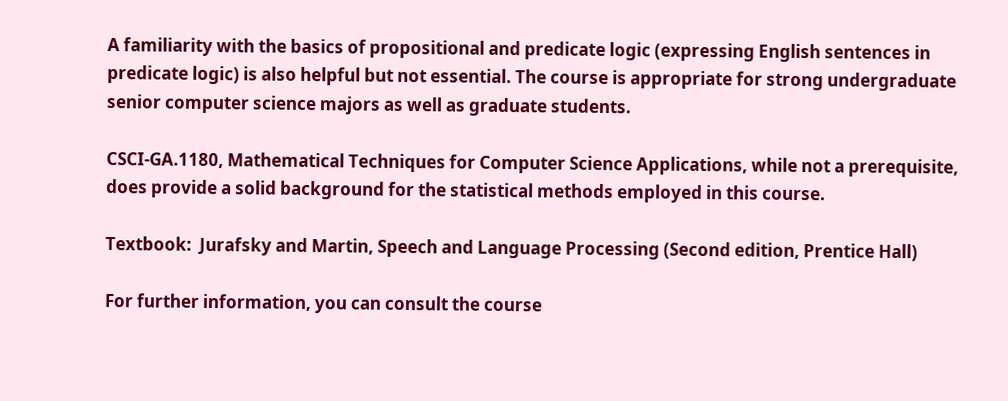A familiarity with the basics of propositional and predicate logic (expressing English sentences in predicate logic) is also helpful but not essential. The course is appropriate for strong undergraduate senior computer science majors as well as graduate students.

CSCI-GA.1180, Mathematical Techniques for Computer Science Applications, while not a prerequisite, does provide a solid background for the statistical methods employed in this course.

Textbook:  Jurafsky and Martin, Speech and Language Processing (Second edition, Prentice Hall)

For further information, you can consult the course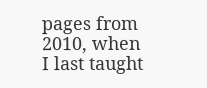pages from 2010, when I last taught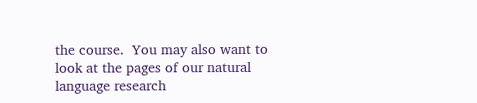the course.  You may also want to look at the pages of our natural language research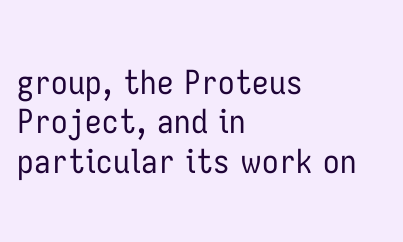group, the Proteus Project, and in particular its work on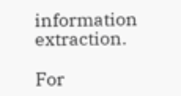information extraction.

For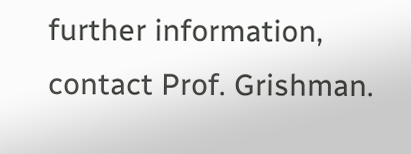further information, contact Prof. Grishman.